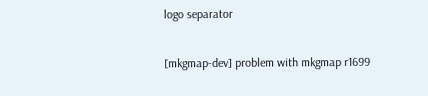logo separator

[mkgmap-dev] problem with mkgmap r1699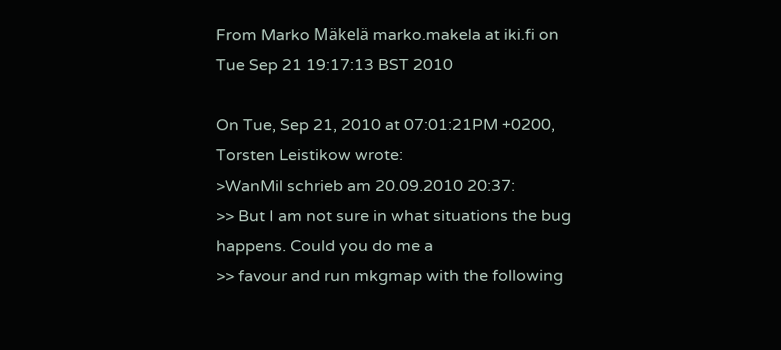From Marko Mäkelä marko.makela at iki.fi on Tue Sep 21 19:17:13 BST 2010

On Tue, Sep 21, 2010 at 07:01:21PM +0200, Torsten Leistikow wrote:
>WanMil schrieb am 20.09.2010 20:37:
>> But I am not sure in what situations the bug happens. Could you do me a
>> favour and run mkgmap with the following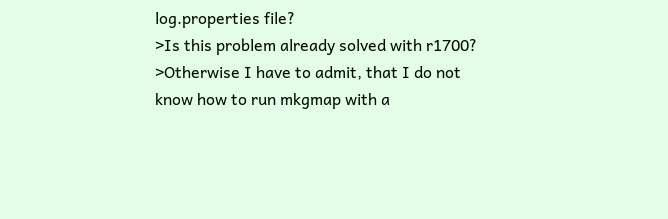log.properties file?
>Is this problem already solved with r1700?
>Otherwise I have to admit, that I do not know how to run mkgmap with a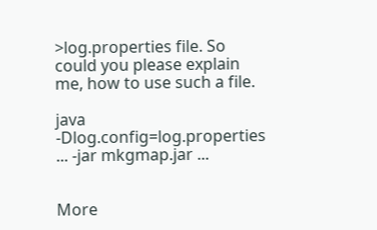>log.properties file. So could you please explain me, how to use such a file.

java -Dlog.config=log.properties ... -jar mkgmap.jar ...


More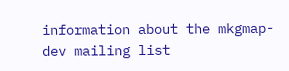information about the mkgmap-dev mailing list